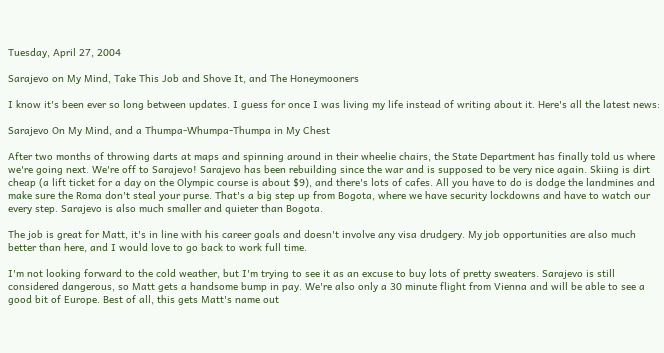Tuesday, April 27, 2004

Sarajevo on My Mind, Take This Job and Shove It, and The Honeymooners

I know it's been ever so long between updates. I guess for once I was living my life instead of writing about it. Here's all the latest news:

Sarajevo On My Mind, and a Thumpa-Whumpa-Thumpa in My Chest

After two months of throwing darts at maps and spinning around in their wheelie chairs, the State Department has finally told us where we're going next. We're off to Sarajevo! Sarajevo has been rebuilding since the war and is supposed to be very nice again. Skiing is dirt cheap (a lift ticket for a day on the Olympic course is about $9), and there's lots of cafes. All you have to do is dodge the landmines and make sure the Roma don't steal your purse. That's a big step up from Bogota, where we have security lockdowns and have to watch our every step. Sarajevo is also much smaller and quieter than Bogota.

The job is great for Matt, it's in line with his career goals and doesn't involve any visa drudgery. My job opportunities are also much better than here, and I would love to go back to work full time.

I'm not looking forward to the cold weather, but I'm trying to see it as an excuse to buy lots of pretty sweaters. Sarajevo is still considered dangerous, so Matt gets a handsome bump in pay. We're also only a 30 minute flight from Vienna and will be able to see a good bit of Europe. Best of all, this gets Matt's name out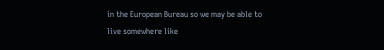in the European Bureau so we may be able to live somewhere like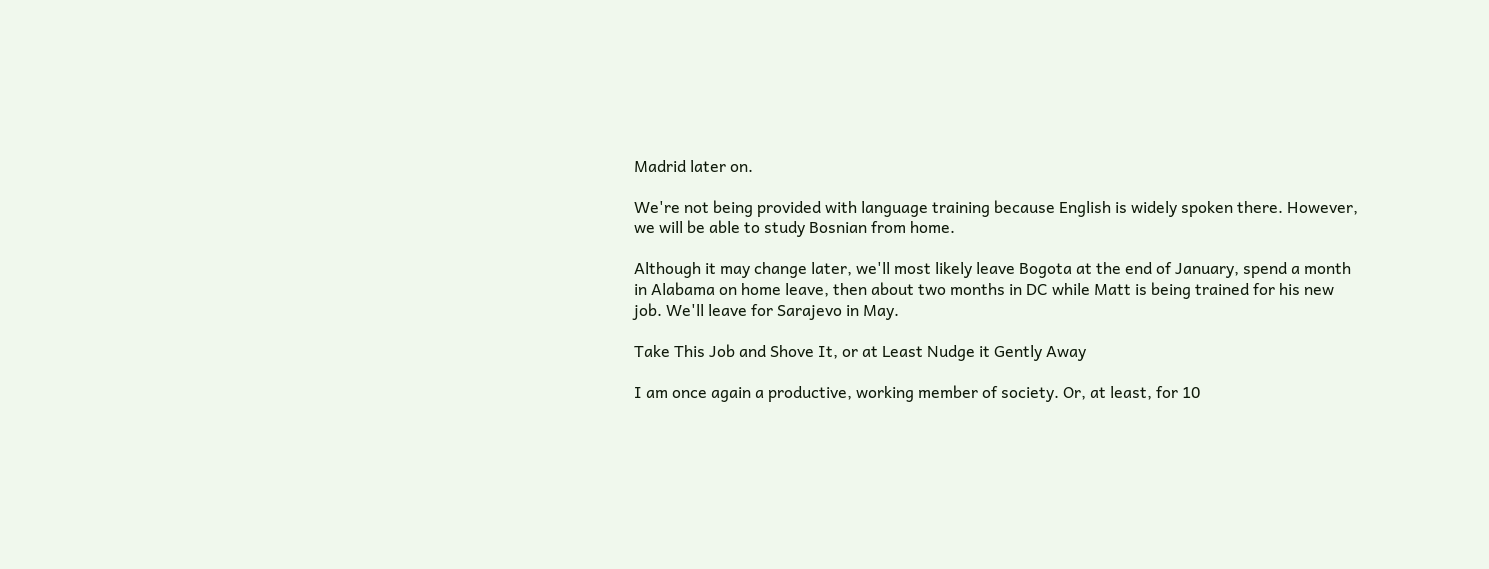Madrid later on.

We're not being provided with language training because English is widely spoken there. However, we will be able to study Bosnian from home.

Although it may change later, we'll most likely leave Bogota at the end of January, spend a month in Alabama on home leave, then about two months in DC while Matt is being trained for his new job. We'll leave for Sarajevo in May.

Take This Job and Shove It, or at Least Nudge it Gently Away

I am once again a productive, working member of society. Or, at least, for 10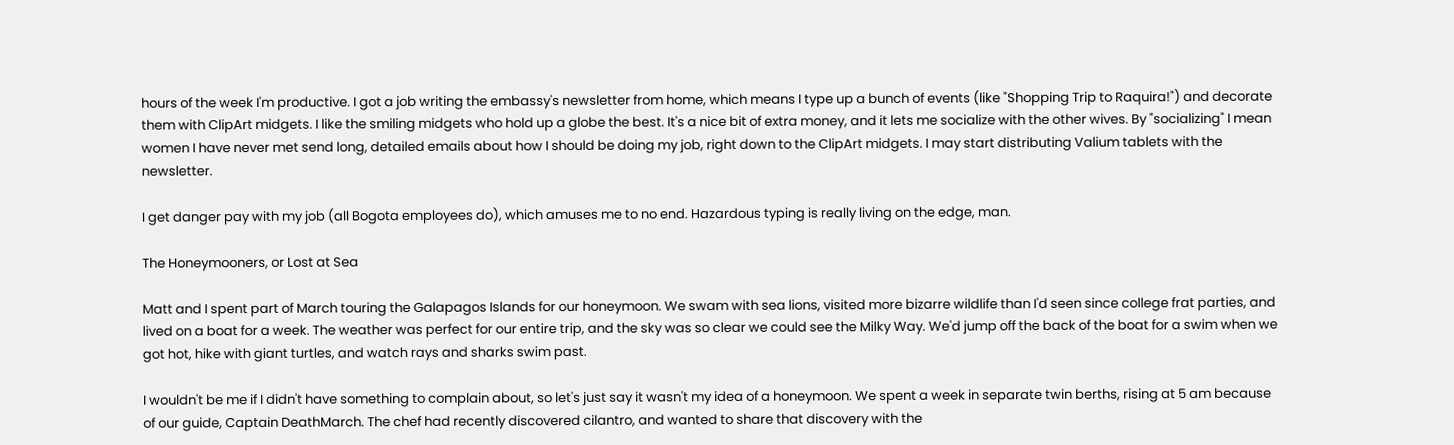hours of the week I'm productive. I got a job writing the embassy's newsletter from home, which means I type up a bunch of events (like "Shopping Trip to Raquira!") and decorate them with ClipArt midgets. I like the smiling midgets who hold up a globe the best. It's a nice bit of extra money, and it lets me socialize with the other wives. By "socializing" I mean women I have never met send long, detailed emails about how I should be doing my job, right down to the ClipArt midgets. I may start distributing Valium tablets with the newsletter.

I get danger pay with my job (all Bogota employees do), which amuses me to no end. Hazardous typing is really living on the edge, man.

The Honeymooners, or Lost at Sea

Matt and I spent part of March touring the Galapagos Islands for our honeymoon. We swam with sea lions, visited more bizarre wildlife than I'd seen since college frat parties, and lived on a boat for a week. The weather was perfect for our entire trip, and the sky was so clear we could see the Milky Way. We'd jump off the back of the boat for a swim when we got hot, hike with giant turtles, and watch rays and sharks swim past.

I wouldn't be me if I didn't have something to complain about, so let's just say it wasn't my idea of a honeymoon. We spent a week in separate twin berths, rising at 5 am because of our guide, Captain DeathMarch. The chef had recently discovered cilantro, and wanted to share that discovery with the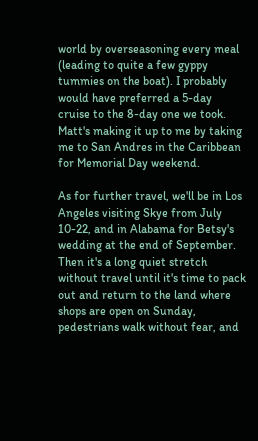world by overseasoning every meal (leading to quite a few gyppy tummies on the boat). I probably would have preferred a 5-day cruise to the 8-day one we took. Matt's making it up to me by taking me to San Andres in the Caribbean for Memorial Day weekend.

As for further travel, we'll be in Los Angeles visiting Skye from July 10-22, and in Alabama for Betsy's wedding at the end of September. Then it's a long quiet stretch without travel until it's time to pack out and return to the land where shops are open on Sunday, pedestrians walk without fear, and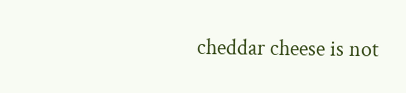cheddar cheese is not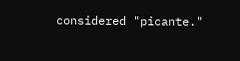considered "picante."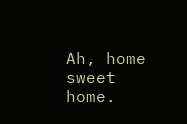Ah, home sweet home.